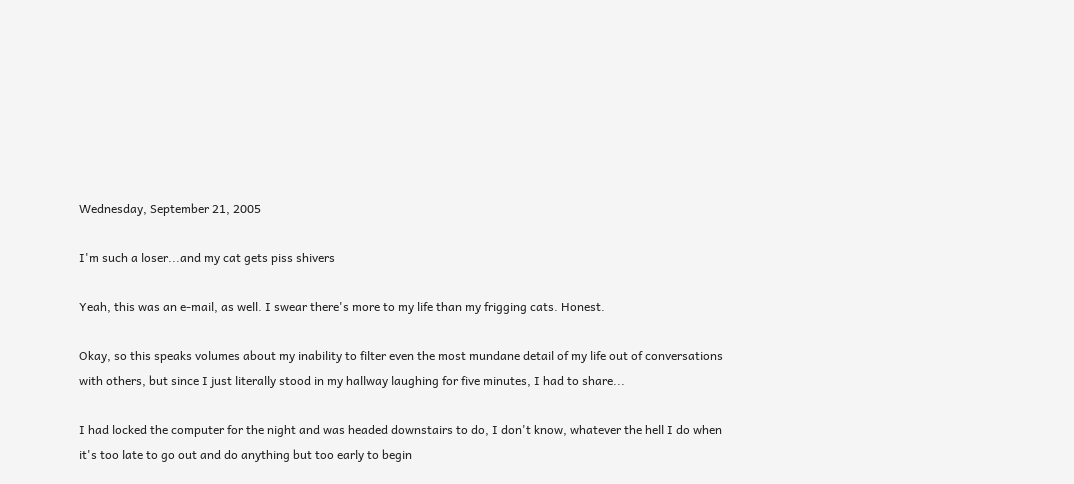Wednesday, September 21, 2005

I'm such a loser...and my cat gets piss shivers

Yeah, this was an e-mail, as well. I swear there's more to my life than my frigging cats. Honest.

Okay, so this speaks volumes about my inability to filter even the most mundane detail of my life out of conversations with others, but since I just literally stood in my hallway laughing for five minutes, I had to share...

I had locked the computer for the night and was headed downstairs to do, I don't know, whatever the hell I do when it's too late to go out and do anything but too early to begin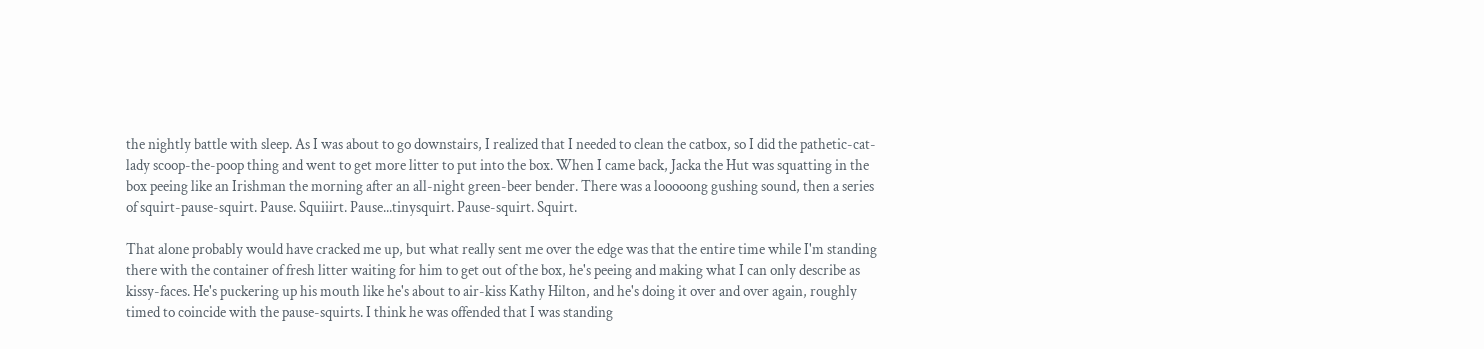the nightly battle with sleep. As I was about to go downstairs, I realized that I needed to clean the catbox, so I did the pathetic-cat-lady scoop-the-poop thing and went to get more litter to put into the box. When I came back, Jacka the Hut was squatting in the box peeing like an Irishman the morning after an all-night green-beer bender. There was a looooong gushing sound, then a series of squirt-pause-squirt. Pause. Squiiirt. Pause...tinysquirt. Pause-squirt. Squirt.

That alone probably would have cracked me up, but what really sent me over the edge was that the entire time while I'm standing there with the container of fresh litter waiting for him to get out of the box, he's peeing and making what I can only describe as kissy-faces. He's puckering up his mouth like he's about to air-kiss Kathy Hilton, and he's doing it over and over again, roughly timed to coincide with the pause-squirts. I think he was offended that I was standing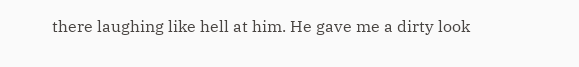there laughing like hell at him. He gave me a dirty look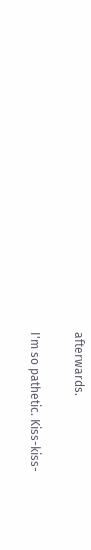afterwards.

I'm so pathetic. Kiss-kiss-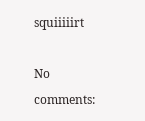squiiiiirt

No comments: